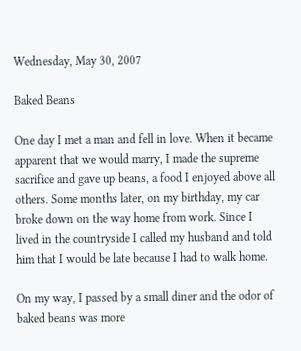Wednesday, May 30, 2007

Baked Beans

One day I met a man and fell in love. When it became apparent that we would marry, I made the supreme sacrifice and gave up beans, a food I enjoyed above all others. Some months later, on my birthday, my car broke down on the way home from work. Since I lived in the countryside I called my husband and told him that I would be late because I had to walk home.

On my way, I passed by a small diner and the odor of baked beans was more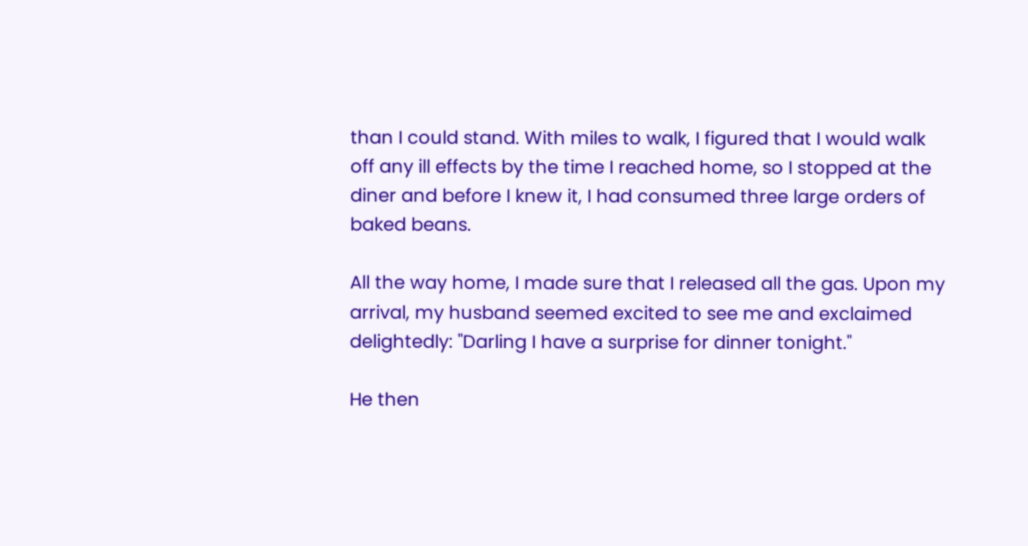than I could stand. With miles to walk, I figured that I would walk off any ill effects by the time I reached home, so I stopped at the diner and before I knew it, I had consumed three large orders of baked beans.

All the way home, I made sure that I released all the gas. Upon my arrival, my husband seemed excited to see me and exclaimed delightedly: "Darling I have a surprise for dinner tonight."

He then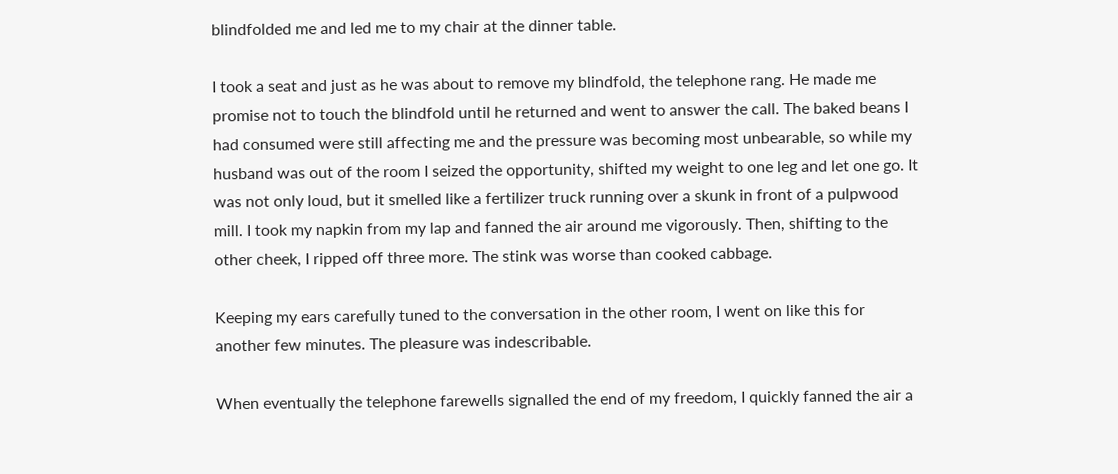blindfolded me and led me to my chair at the dinner table.

I took a seat and just as he was about to remove my blindfold, the telephone rang. He made me promise not to touch the blindfold until he returned and went to answer the call. The baked beans I had consumed were still affecting me and the pressure was becoming most unbearable, so while my husband was out of the room I seized the opportunity, shifted my weight to one leg and let one go. It was not only loud, but it smelled like a fertilizer truck running over a skunk in front of a pulpwood mill. I took my napkin from my lap and fanned the air around me vigorously. Then, shifting to the other cheek, I ripped off three more. The stink was worse than cooked cabbage.

Keeping my ears carefully tuned to the conversation in the other room, I went on like this for another few minutes. The pleasure was indescribable.

When eventually the telephone farewells signalled the end of my freedom, I quickly fanned the air a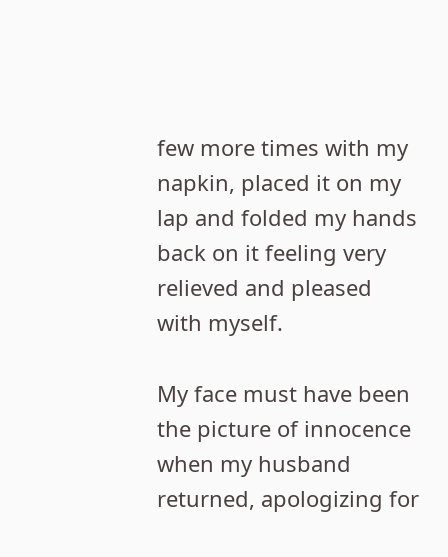few more times with my napkin, placed it on my lap and folded my hands back on it feeling very relieved and pleased with myself.

My face must have been the picture of innocence when my husband returned, apologizing for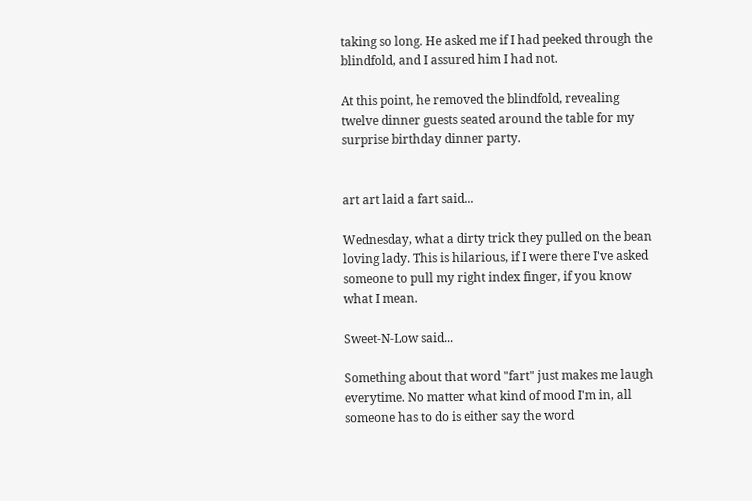taking so long. He asked me if I had peeked through the blindfold, and I assured him I had not.

At this point, he removed the blindfold, revealing twelve dinner guests seated around the table for my surprise birthday dinner party.


art art laid a fart said...

Wednesday, what a dirty trick they pulled on the bean loving lady. This is hilarious, if I were there I've asked someone to pull my right index finger, if you know what I mean.

Sweet-N-Low said...

Something about that word "fart" just makes me laugh everytime. No matter what kind of mood I'm in, all someone has to do is either say the word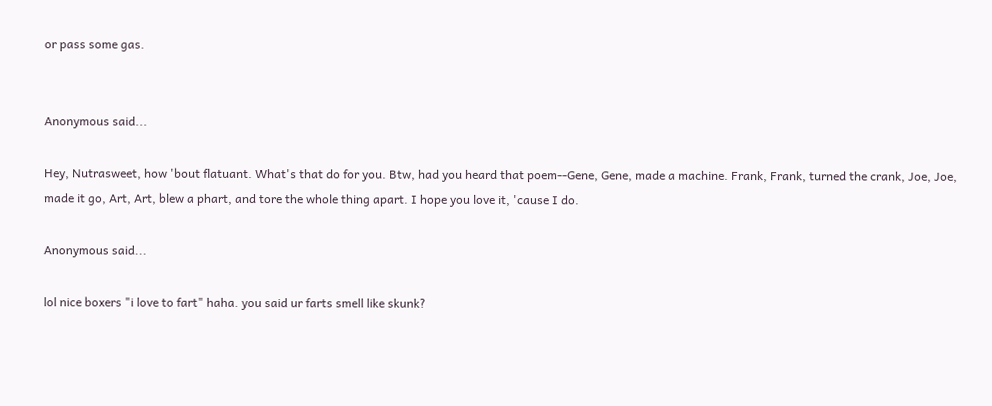or pass some gas.


Anonymous said...

Hey, Nutrasweet, how 'bout flatuant. What's that do for you. Btw, had you heard that poem--Gene, Gene, made a machine. Frank, Frank, turned the crank, Joe, Joe,
made it go, Art, Art, blew a phart, and tore the whole thing apart. I hope you love it, 'cause I do.

Anonymous said...

lol nice boxers "i love to fart" haha. you said ur farts smell like skunk?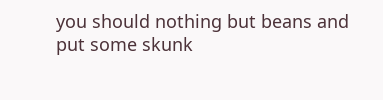you should nothing but beans and put some skunk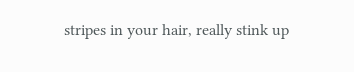stripes in your hair, really stink up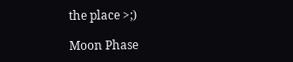the place >;)

Moon Phase